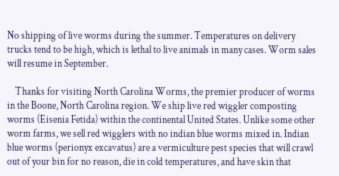No shipping of live worms during the summer. Temperatures on delivery trucks tend to be high, which is lethal to live animals in many cases. Worm sales will resume in September.

    Thanks for visiting North Carolina Worms, the premier producer of worms in the Boone, North Carolina region. We ship live red wiggler composting worms (Eisenia Fetida) within the continental United States. Unlike some other worm farms, we sell red wigglers with no indian blue worms mixed in. Indian blue worms (perionyx excavatus) are a vermiculture pest species that will crawl out of your bin for no reason, die in cold temperatures, and have skin that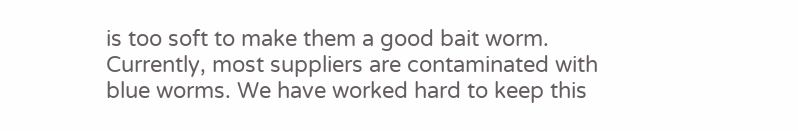is too soft to make them a good bait worm. Currently, most suppliers are contaminated with blue worms. We have worked hard to keep this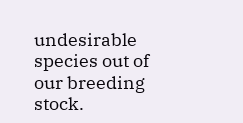undesirable species out of our breeding stock.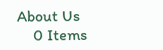About Us
    0 Items